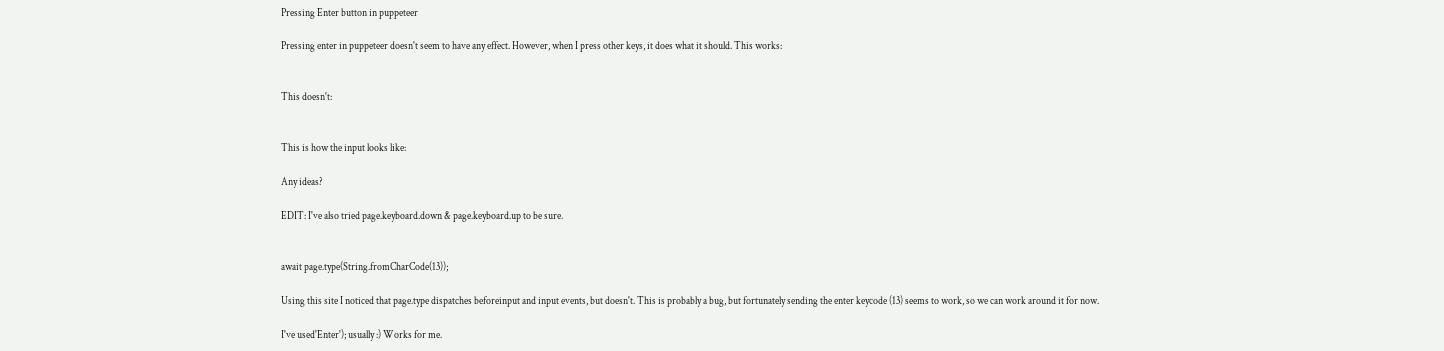Pressing Enter button in puppeteer

Pressing enter in puppeteer doesn't seem to have any effect. However, when I press other keys, it does what it should. This works:


This doesn't:


This is how the input looks like:

Any ideas?

EDIT: I've also tried page.keyboard.down & page.keyboard.up to be sure.


await page.type(String.fromCharCode(13));

Using this site I noticed that page.type dispatches beforeinput and input events, but doesn't. This is probably a bug, but fortunately sending the enter keycode (13) seems to work, so we can work around it for now.

I've used'Enter'); usually :) Works for me.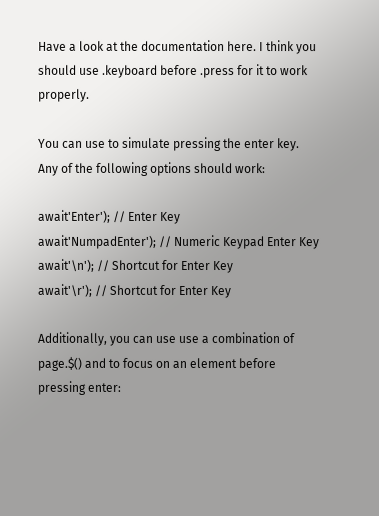Have a look at the documentation here. I think you should use .keyboard before .press for it to work properly.

You can use to simulate pressing the enter key. Any of the following options should work:

await'Enter'); // Enter Key
await'NumpadEnter'); // Numeric Keypad Enter Key
await'\n'); // Shortcut for Enter Key
await'\r'); // Shortcut for Enter Key

Additionally, you can use use a combination of page.$() and to focus on an element before pressing enter: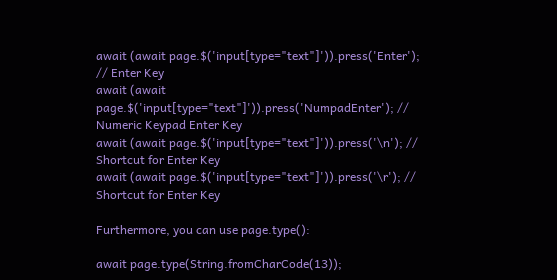await (await page.$('input[type="text"]')).press('Enter'); // Enter Key
await (await page.$('input[type="text"]')).press('NumpadEnter'); // Numeric Keypad Enter Key
await (await page.$('input[type="text"]')).press('\n'); // Shortcut for Enter Key
await (await page.$('input[type="text"]')).press('\r'); // Shortcut for Enter Key

Furthermore, you can use page.type():

await page.type(String.fromCharCode(13));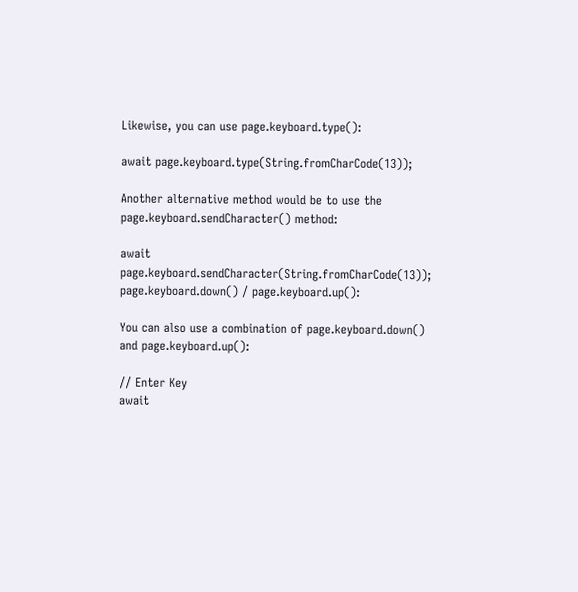Likewise, you can use page.keyboard.type():

await page.keyboard.type(String.fromCharCode(13));

Another alternative method would be to use the page.keyboard.sendCharacter() method:

await page.keyboard.sendCharacter(String.fromCharCode(13));
page.keyboard.down() / page.keyboard.up():

You can also use a combination of page.keyboard.down() and page.keyboard.up():

// Enter Key
await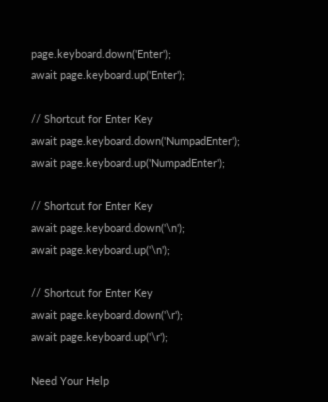page.keyboard.down('Enter');
await page.keyboard.up('Enter');

// Shortcut for Enter Key
await page.keyboard.down('NumpadEnter');
await page.keyboard.up('NumpadEnter');

// Shortcut for Enter Key
await page.keyboard.down('\n');
await page.keyboard.up('\n');

// Shortcut for Enter Key
await page.keyboard.down('\r');
await page.keyboard.up('\r');

Need Your Help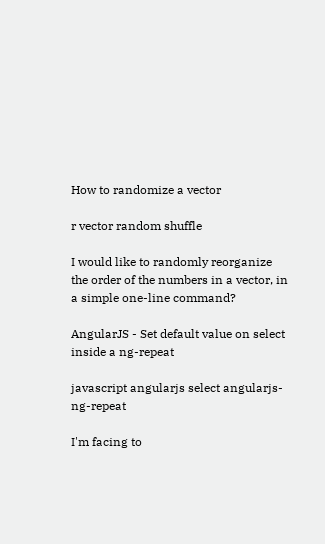How to randomize a vector

r vector random shuffle

I would like to randomly reorganize the order of the numbers in a vector, in a simple one-line command?

AngularJS - Set default value on select inside a ng-repeat

javascript angularjs select angularjs-ng-repeat

I'm facing to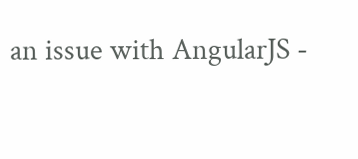an issue with AngularJS -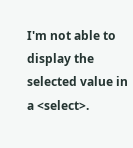I'm not able to display the selected value in a <select>.